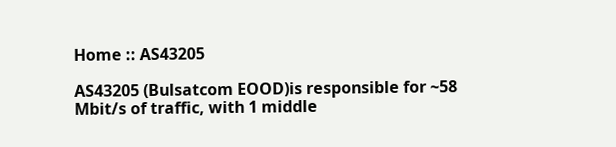Home :: AS43205

AS43205 (Bulsatcom EOOD)is responsible for ~58 Mbit/s of traffic, with 1 middle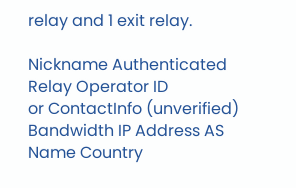relay and 1 exit relay.

Nickname Authenticated Relay Operator ID
or ContactInfo (unverified)
Bandwidth IP Address AS Name Country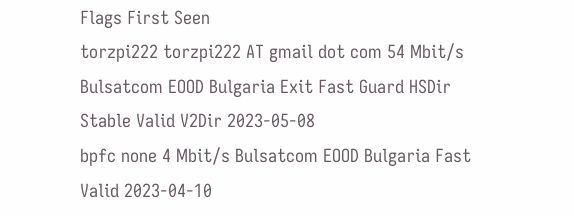Flags First Seen
torzpi222 torzpi222 AT gmail dot com 54 Mbit/s Bulsatcom EOOD Bulgaria Exit Fast Guard HSDir Stable Valid V2Dir 2023-05-08
bpfc none 4 Mbit/s Bulsatcom EOOD Bulgaria Fast Valid 2023-04-10